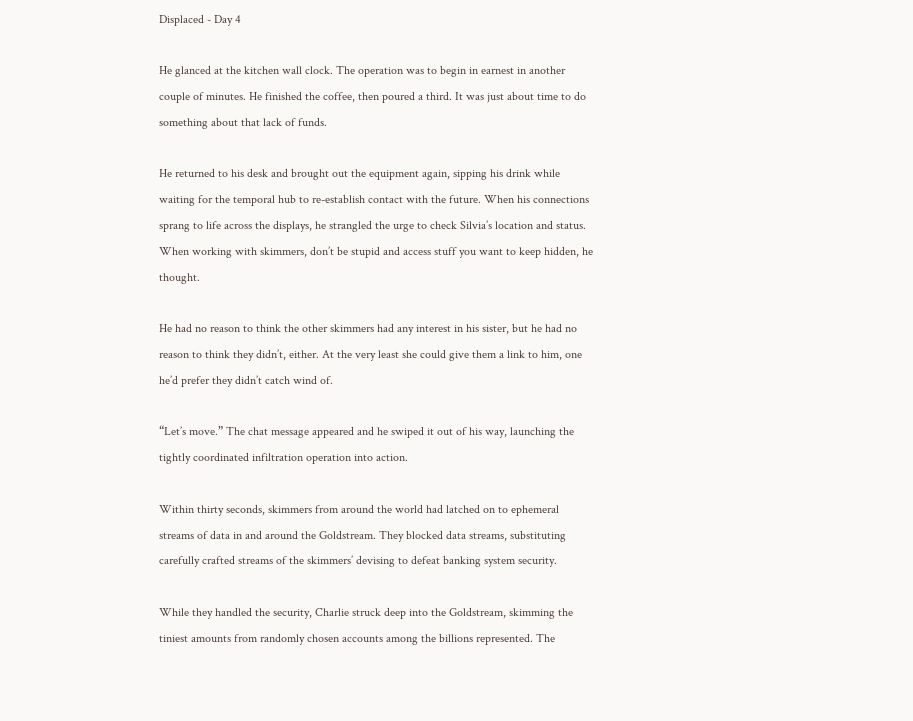Displaced - Day 4

He glanced at the kitchen wall clock. The operation was to begin in earnest in another couple of minutes. He finished the coffee, then poured a third. It was just about time to do something about that lack of funds.

He returned to his desk and brought out the equipment again, sipping his drink while waiting for the temporal hub to re-establish contact with the future. When his connections sprang to life across the displays, he strangled the urge to check Silvia’s location and status. When working with skimmers, don’t be stupid and access stuff you want to keep hidden, he thought.

He had no reason to think the other skimmers had any interest in his sister, but he had no reason to think they didn’t, either. At the very least she could give them a link to him, one he’d prefer they didn’t catch wind of.

“Let’s move.” The chat message appeared and he swiped it out of his way, launching the tightly coordinated infiltration operation into action.

Within thirty seconds, skimmers from around the world had latched on to ephemeral streams of data in and around the Goldstream. They blocked data streams, substituting carefully crafted streams of the skimmers’ devising to defeat banking system security.

While they handled the security, Charlie struck deep into the Goldstream, skimming the tiniest amounts from randomly chosen accounts among the billions represented. The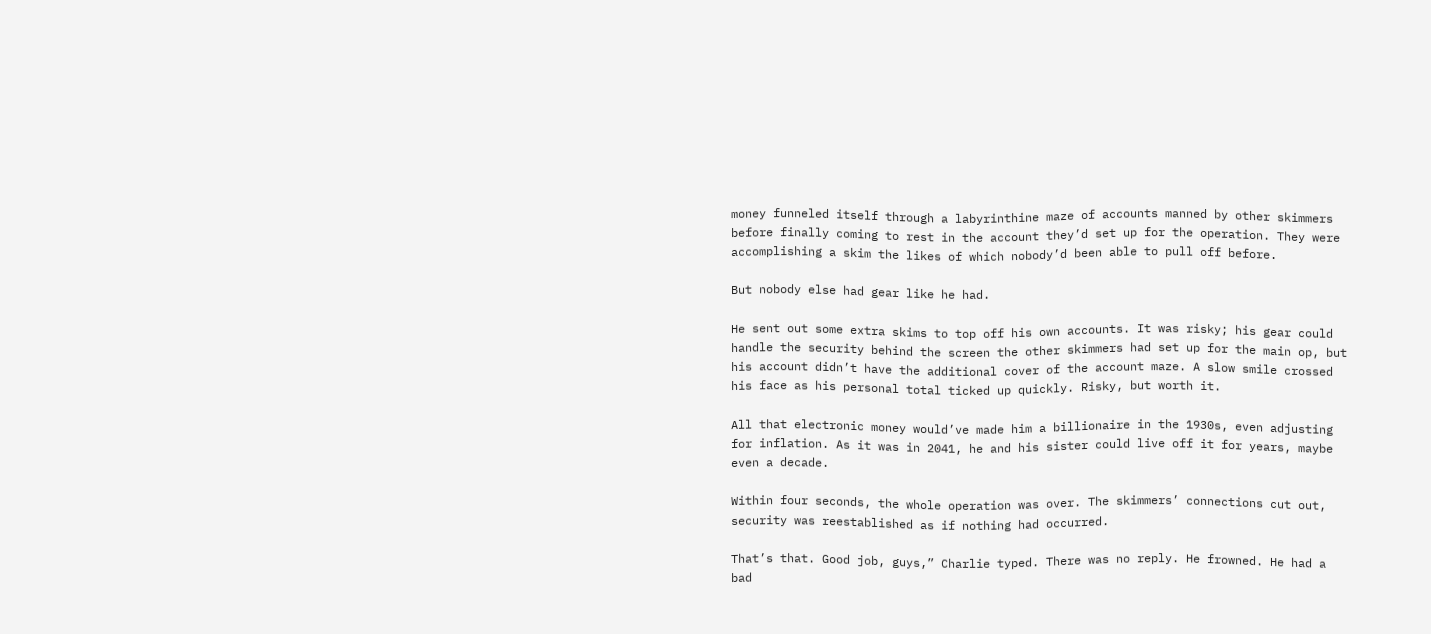money funneled itself through a labyrinthine maze of accounts manned by other skimmers before finally coming to rest in the account they’d set up for the operation. They were accomplishing a skim the likes of which nobody’d been able to pull off before.

But nobody else had gear like he had.

He sent out some extra skims to top off his own accounts. It was risky; his gear could handle the security behind the screen the other skimmers had set up for the main op, but his account didn’t have the additional cover of the account maze. A slow smile crossed his face as his personal total ticked up quickly. Risky, but worth it.

All that electronic money would’ve made him a billionaire in the 1930s, even adjusting for inflation. As it was in 2041, he and his sister could live off it for years, maybe even a decade.

Within four seconds, the whole operation was over. The skimmers’ connections cut out, security was reestablished as if nothing had occurred.

That’s that. Good job, guys,” Charlie typed. There was no reply. He frowned. He had a bad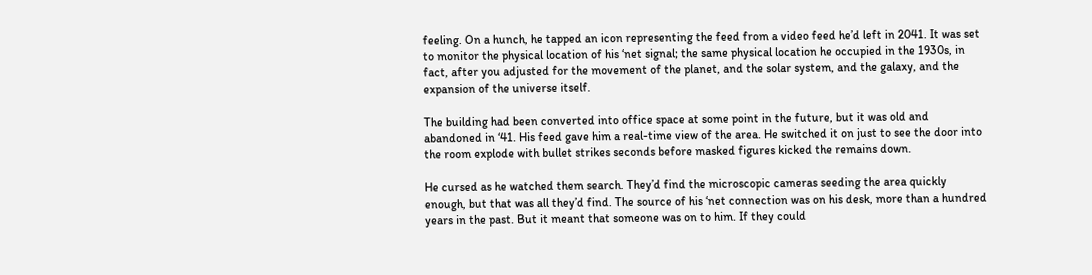feeling. On a hunch, he tapped an icon representing the feed from a video feed he’d left in 2041. It was set to monitor the physical location of his ‘net signal; the same physical location he occupied in the 1930s, in fact, after you adjusted for the movement of the planet, and the solar system, and the galaxy, and the expansion of the universe itself.

The building had been converted into office space at some point in the future, but it was old and abandoned in ‘41. His feed gave him a real-time view of the area. He switched it on just to see the door into the room explode with bullet strikes seconds before masked figures kicked the remains down.

He cursed as he watched them search. They’d find the microscopic cameras seeding the area quickly enough, but that was all they’d find. The source of his ‘net connection was on his desk, more than a hundred years in the past. But it meant that someone was on to him. If they could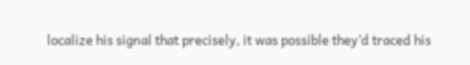localize his signal that precisely, it was possible they’d traced his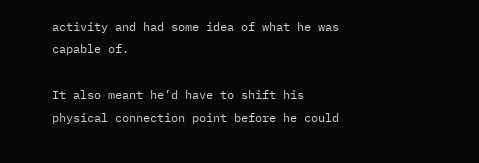activity and had some idea of what he was capable of.

It also meant he’d have to shift his physical connection point before he could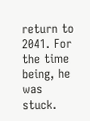return to 2041. For the time being, he was stuck.